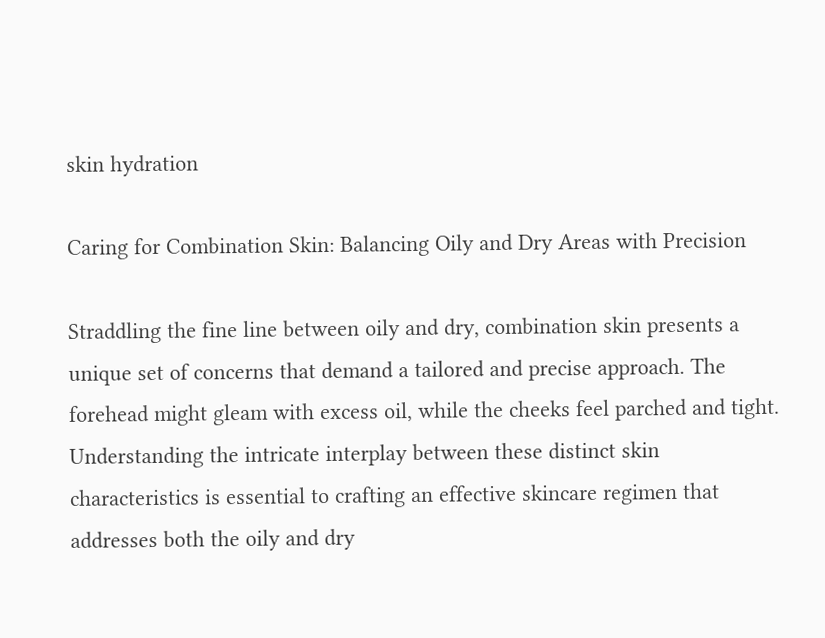skin hydration

Caring for Combination Skin: Balancing Oily and Dry Areas with Precision

Straddling the fine line between oily and dry, combination skin presents a unique set of concerns that demand a tailored and precise approach. The forehead might gleam with excess oil, while the cheeks feel parched and tight. Understanding the intricate interplay between these distinct skin characteristics is essential to crafting an effective skincare regimen that addresses both the oily and dry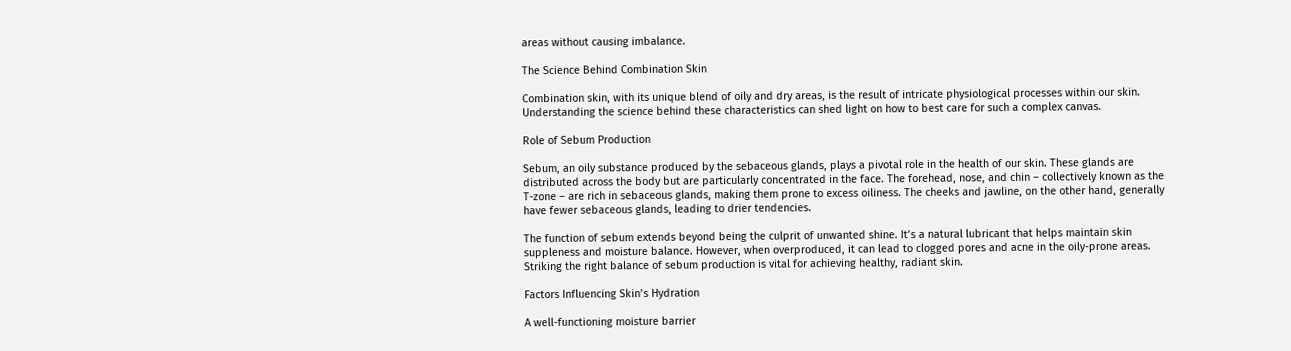areas without causing imbalance.

The Science Behind Combination Skin

Combination skin, with its unique blend of oily and dry areas, is the result of intricate physiological processes within our skin. Understanding the science behind these characteristics can shed light on how to best care for such a complex canvas.

Role of Sebum Production

Sebum, an oily substance produced by the sebaceous glands, plays a pivotal role in the health of our skin. These glands are distributed across the body but are particularly concentrated in the face. The forehead, nose, and chin – collectively known as the T-zone – are rich in sebaceous glands, making them prone to excess oiliness. The cheeks and jawline, on the other hand, generally have fewer sebaceous glands, leading to drier tendencies.

The function of sebum extends beyond being the culprit of unwanted shine. It’s a natural lubricant that helps maintain skin suppleness and moisture balance. However, when overproduced, it can lead to clogged pores and acne in the oily-prone areas. Striking the right balance of sebum production is vital for achieving healthy, radiant skin.

Factors Influencing Skin’s Hydration

A well-functioning moisture barrier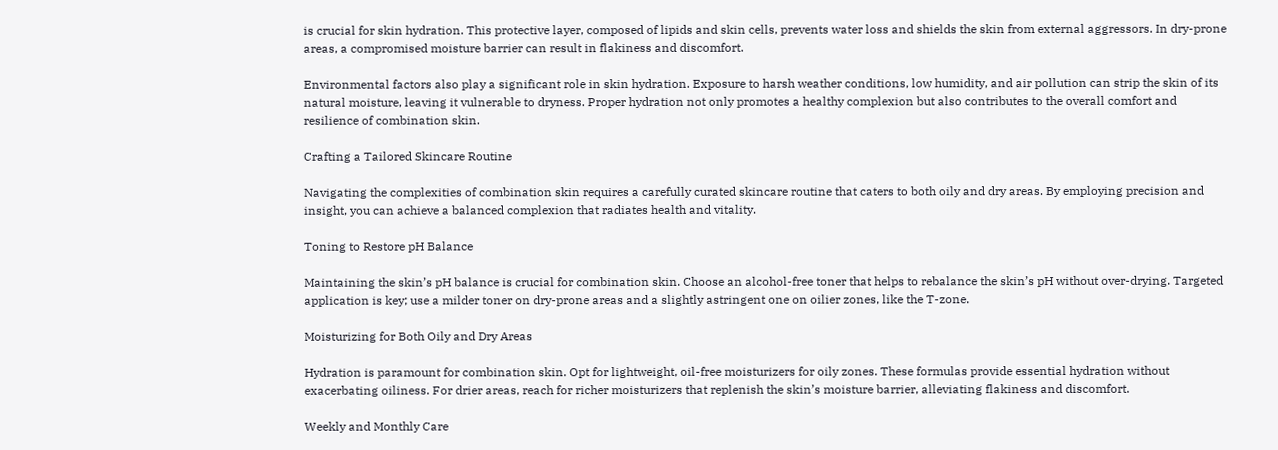is crucial for skin hydration. This protective layer, composed of lipids and skin cells, prevents water loss and shields the skin from external aggressors. In dry-prone areas, a compromised moisture barrier can result in flakiness and discomfort.

Environmental factors also play a significant role in skin hydration. Exposure to harsh weather conditions, low humidity, and air pollution can strip the skin of its natural moisture, leaving it vulnerable to dryness. Proper hydration not only promotes a healthy complexion but also contributes to the overall comfort and resilience of combination skin.

Crafting a Tailored Skincare Routine

Navigating the complexities of combination skin requires a carefully curated skincare routine that caters to both oily and dry areas. By employing precision and insight, you can achieve a balanced complexion that radiates health and vitality.

Toning to Restore pH Balance

Maintaining the skin’s pH balance is crucial for combination skin. Choose an alcohol-free toner that helps to rebalance the skin’s pH without over-drying. Targeted application is key; use a milder toner on dry-prone areas and a slightly astringent one on oilier zones, like the T-zone.

Moisturizing for Both Oily and Dry Areas

Hydration is paramount for combination skin. Opt for lightweight, oil-free moisturizers for oily zones. These formulas provide essential hydration without exacerbating oiliness. For drier areas, reach for richer moisturizers that replenish the skin’s moisture barrier, alleviating flakiness and discomfort.

Weekly and Monthly Care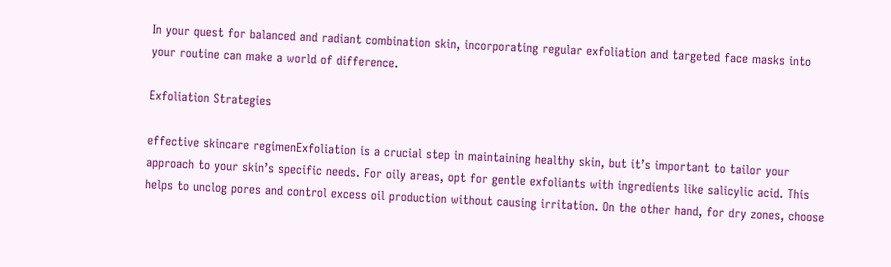In your quest for balanced and radiant combination skin, incorporating regular exfoliation and targeted face masks into your routine can make a world of difference.

Exfoliation Strategies

effective skincare regimenExfoliation is a crucial step in maintaining healthy skin, but it’s important to tailor your approach to your skin’s specific needs. For oily areas, opt for gentle exfoliants with ingredients like salicylic acid. This helps to unclog pores and control excess oil production without causing irritation. On the other hand, for dry zones, choose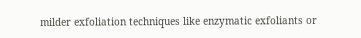milder exfoliation techniques like enzymatic exfoliants or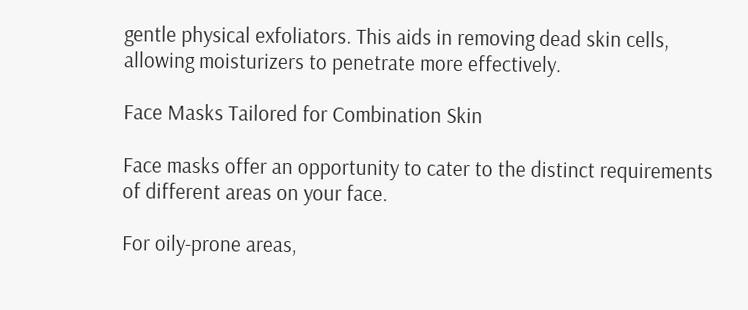gentle physical exfoliators. This aids in removing dead skin cells, allowing moisturizers to penetrate more effectively.

Face Masks Tailored for Combination Skin

Face masks offer an opportunity to cater to the distinct requirements of different areas on your face.

For oily-prone areas,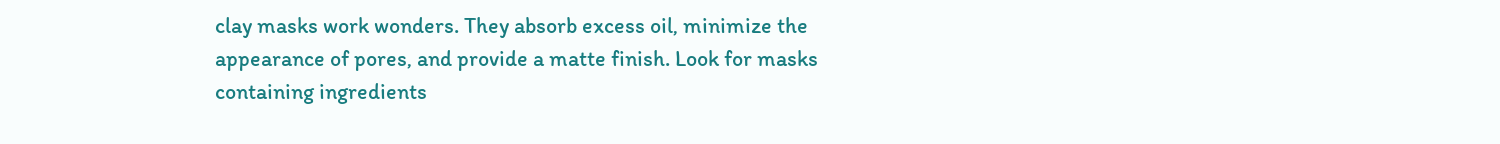clay masks work wonders. They absorb excess oil, minimize the appearance of pores, and provide a matte finish. Look for masks containing ingredients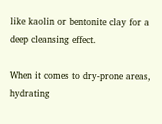like kaolin or bentonite clay for a deep cleansing effect.

When it comes to dry-prone areas, hydrating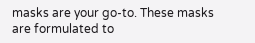masks are your go-to. These masks are formulated to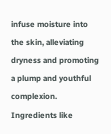infuse moisture into the skin, alleviating dryness and promoting a plump and youthful complexion. Ingredients like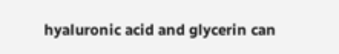hyaluronic acid and glycerin can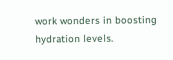work wonders in boosting hydration levels.